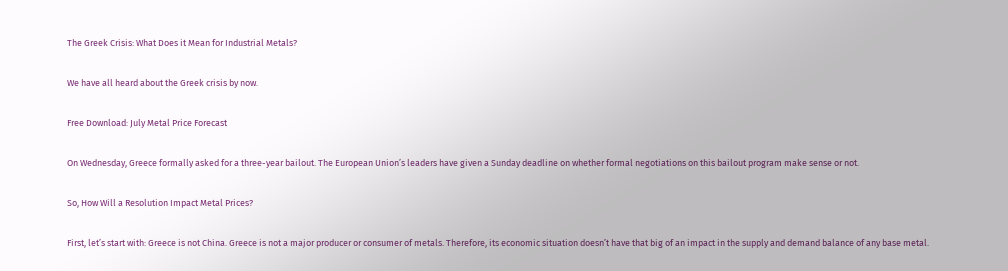The Greek Crisis: What Does it Mean for Industrial Metals?

We have all heard about the Greek crisis by now.

Free Download: July Metal Price Forecast

On Wednesday, Greece formally asked for a three-year bailout. The European Union’s leaders have given a Sunday deadline on whether formal negotiations on this bailout program make sense or not.

So, How Will a Resolution Impact Metal Prices?

First, let’s start with: Greece is not China. Greece is not a major producer or consumer of metals. Therefore, its economic situation doesn’t have that big of an impact in the supply and demand balance of any base metal.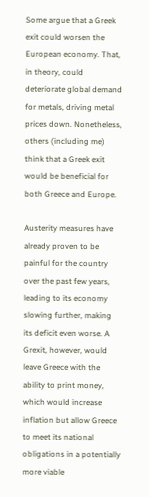Some argue that a Greek exit could worsen the European economy. That, in theory, could deteriorate global demand for metals, driving metal prices down. Nonetheless, others (including me) think that a Greek exit would be beneficial for both Greece and Europe.

Austerity measures have already proven to be painful for the country over the past few years, leading to its economy slowing further, making its deficit even worse. A Grexit, however, would leave Greece with the ability to print money, which would increase inflation but allow Greece to meet its national obligations in a potentially more viable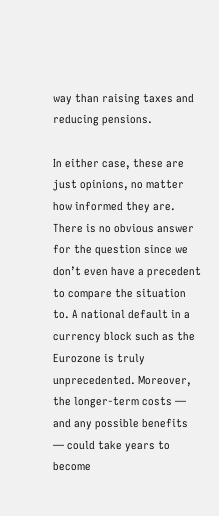way than raising taxes and reducing pensions.

In either case, these are just opinions, no matter how informed they are. There is no obvious answer for the question since we don’t even have a precedent to compare the situation to. A national default in a currency block such as the Eurozone is truly unprecedented. Moreover, the longer-term costs — and any possible benefits — could take years to become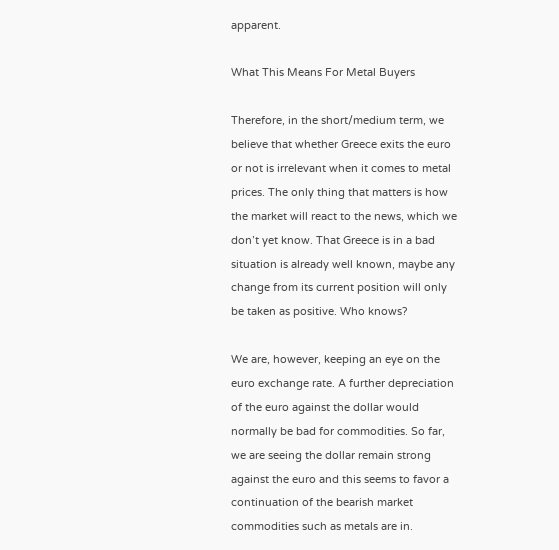apparent.

What This Means For Metal Buyers

Therefore, in the short/medium term, we believe that whether Greece exits the euro or not is irrelevant when it comes to metal prices. The only thing that matters is how the market will react to the news, which we don’t yet know. That Greece is in a bad situation is already well known, maybe any change from its current position will only be taken as positive. Who knows?

We are, however, keeping an eye on the euro exchange rate. A further depreciation of the euro against the dollar would normally be bad for commodities. So far, we are seeing the dollar remain strong against the euro and this seems to favor a continuation of the bearish market commodities such as metals are in.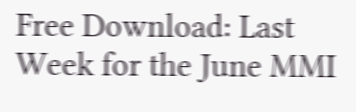Free Download: Last Week for the June MMI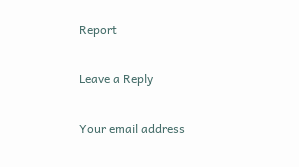Report

Leave a Reply

Your email address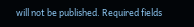will not be published. Required fields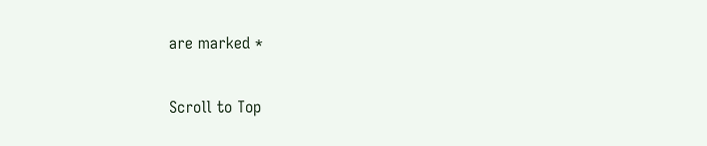are marked *

Scroll to Top